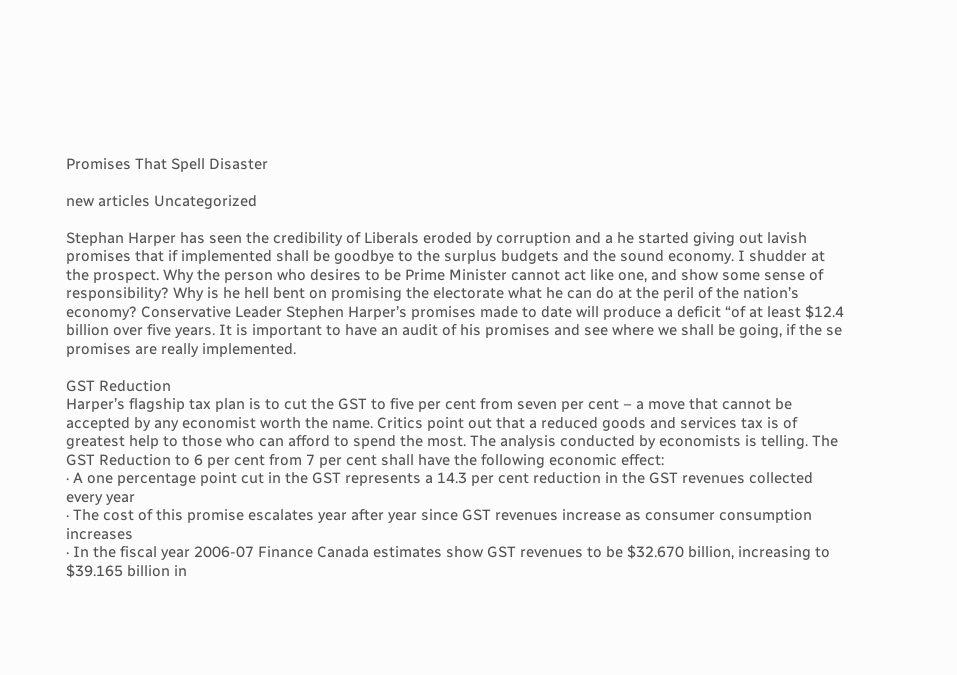Promises That Spell Disaster

new articles Uncategorized

Stephan Harper has seen the credibility of Liberals eroded by corruption and a he started giving out lavish promises that if implemented shall be goodbye to the surplus budgets and the sound economy. I shudder at the prospect. Why the person who desires to be Prime Minister cannot act like one, and show some sense of responsibility? Why is he hell bent on promising the electorate what he can do at the peril of the nation’s economy? Conservative Leader Stephen Harper’s promises made to date will produce a deficit “of at least $12.4 billion over five years. It is important to have an audit of his promises and see where we shall be going, if the se promises are really implemented.

GST Reduction
Harper’s flagship tax plan is to cut the GST to five per cent from seven per cent – a move that cannot be accepted by any economist worth the name. Critics point out that a reduced goods and services tax is of greatest help to those who can afford to spend the most. The analysis conducted by economists is telling. The GST Reduction to 6 per cent from 7 per cent shall have the following economic effect:
· A one percentage point cut in the GST represents a 14.3 per cent reduction in the GST revenues collected every year
· The cost of this promise escalates year after year since GST revenues increase as consumer consumption increases
· In the fiscal year 2006-07 Finance Canada estimates show GST revenues to be $32.670 billion, increasing to $39.165 billion in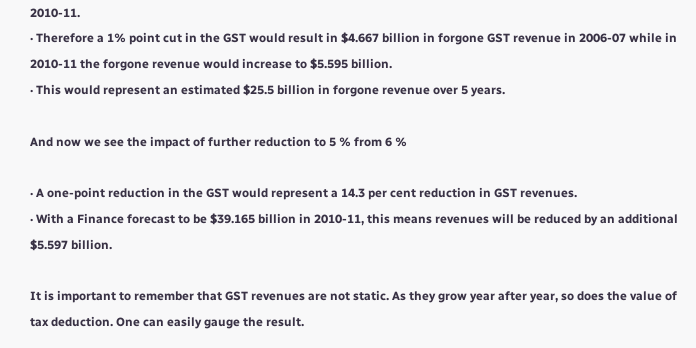2010-11.
· Therefore a 1% point cut in the GST would result in $4.667 billion in forgone GST revenue in 2006-07 while in 2010-11 the forgone revenue would increase to $5.595 billion.
· This would represent an estimated $25.5 billion in forgone revenue over 5 years.

And now we see the impact of further reduction to 5 % from 6 %

· A one-point reduction in the GST would represent a 14.3 per cent reduction in GST revenues.
· With a Finance forecast to be $39.165 billion in 2010-11, this means revenues will be reduced by an additional $5.597 billion.

It is important to remember that GST revenues are not static. As they grow year after year, so does the value of tax deduction. One can easily gauge the result.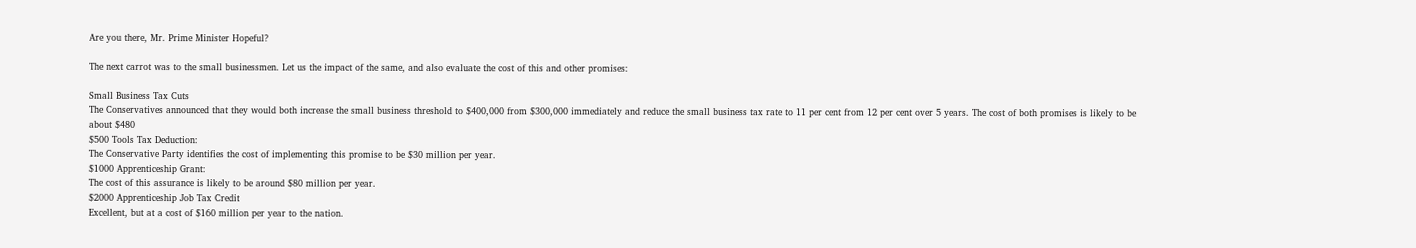Are you there, Mr. Prime Minister Hopeful?

The next carrot was to the small businessmen. Let us the impact of the same, and also evaluate the cost of this and other promises:

Small Business Tax Cuts
The Conservatives announced that they would both increase the small business threshold to $400,000 from $300,000 immediately and reduce the small business tax rate to 11 per cent from 12 per cent over 5 years. The cost of both promises is likely to be about $480
$500 Tools Tax Deduction:
The Conservative Party identifies the cost of implementing this promise to be $30 million per year.
$1000 Apprenticeship Grant:
The cost of this assurance is likely to be around $80 million per year.
$2000 Apprenticeship Job Tax Credit
Excellent, but at a cost of $160 million per year to the nation.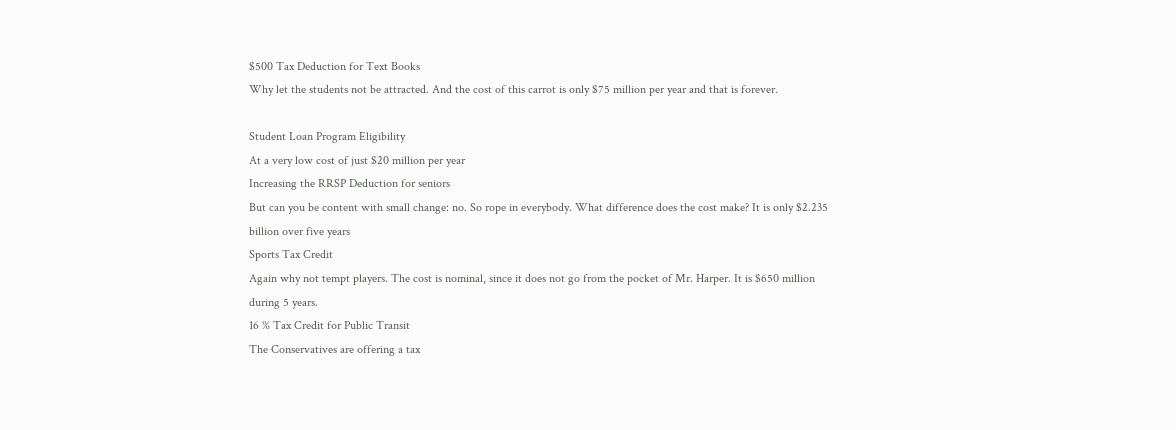$500 Tax Deduction for Text Books
Why let the students not be attracted. And the cost of this carrot is only $75 million per year and that is forever.

Student Loan Program Eligibility
At a very low cost of just $20 million per year
Increasing the RRSP Deduction for seniors
But can you be content with small change: no. So rope in everybody. What difference does the cost make? It is only $2.235 billion over five years
Sports Tax Credit
Again why not tempt players. The cost is nominal, since it does not go from the pocket of Mr. Harper. It is $650 million during 5 years.
16 % Tax Credit for Public Transit
The Conservatives are offering a tax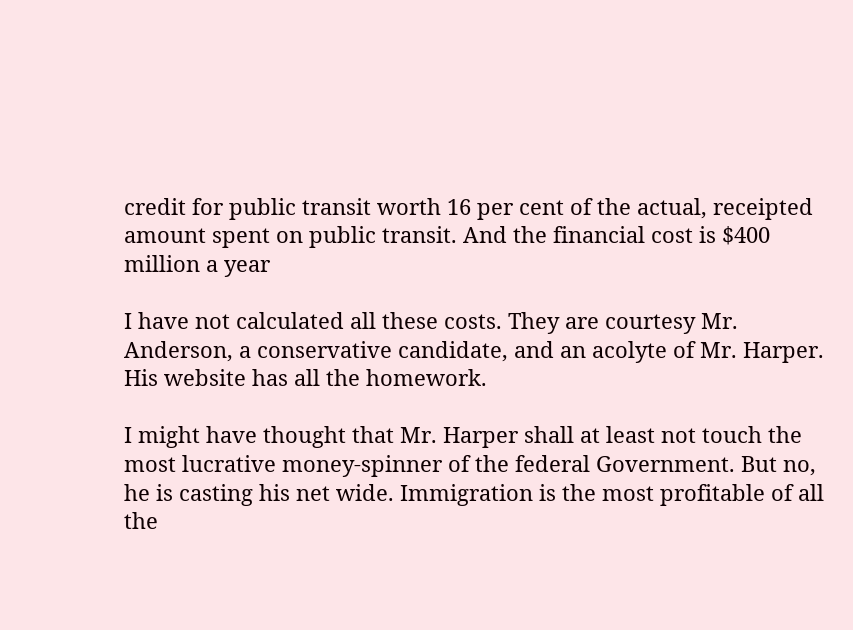credit for public transit worth 16 per cent of the actual, receipted amount spent on public transit. And the financial cost is $400 million a year

I have not calculated all these costs. They are courtesy Mr. Anderson, a conservative candidate, and an acolyte of Mr. Harper. His website has all the homework.

I might have thought that Mr. Harper shall at least not touch the most lucrative money-spinner of the federal Government. But no, he is casting his net wide. Immigration is the most profitable of all the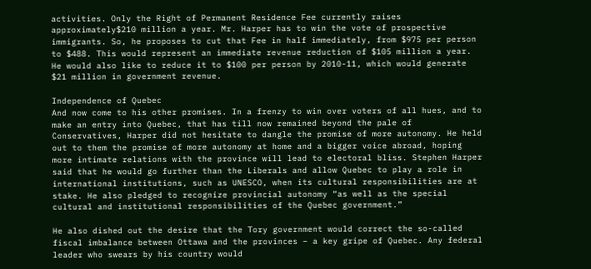activities. Only the Right of Permanent Residence Fee currently raises approximately$210 million a year. Mr. Harper has to win the vote of prospective immigrants. So, he proposes to cut that Fee in half immediately, from $975 per person to $488. This would represent an immediate revenue reduction of $105 million a year. He would also like to reduce it to $100 per person by 2010-11, which would generate $21 million in government revenue.

Independence of Quebec
And now come to his other promises. In a frenzy to win over voters of all hues, and to make an entry into Quebec, that has till now remained beyond the pale of Conservatives, Harper did not hesitate to dangle the promise of more autonomy. He held out to them the promise of more autonomy at home and a bigger voice abroad, hoping more intimate relations with the province will lead to electoral bliss. Stephen Harper said that he would go further than the Liberals and allow Quebec to play a role in international institutions, such as UNESCO, when its cultural responsibilities are at stake. He also pledged to recognize provincial autonomy “as well as the special cultural and institutional responsibilities of the Quebec government.”

He also dished out the desire that the Tory government would correct the so-called fiscal imbalance between Ottawa and the provinces – a key gripe of Quebec. Any federal leader who swears by his country would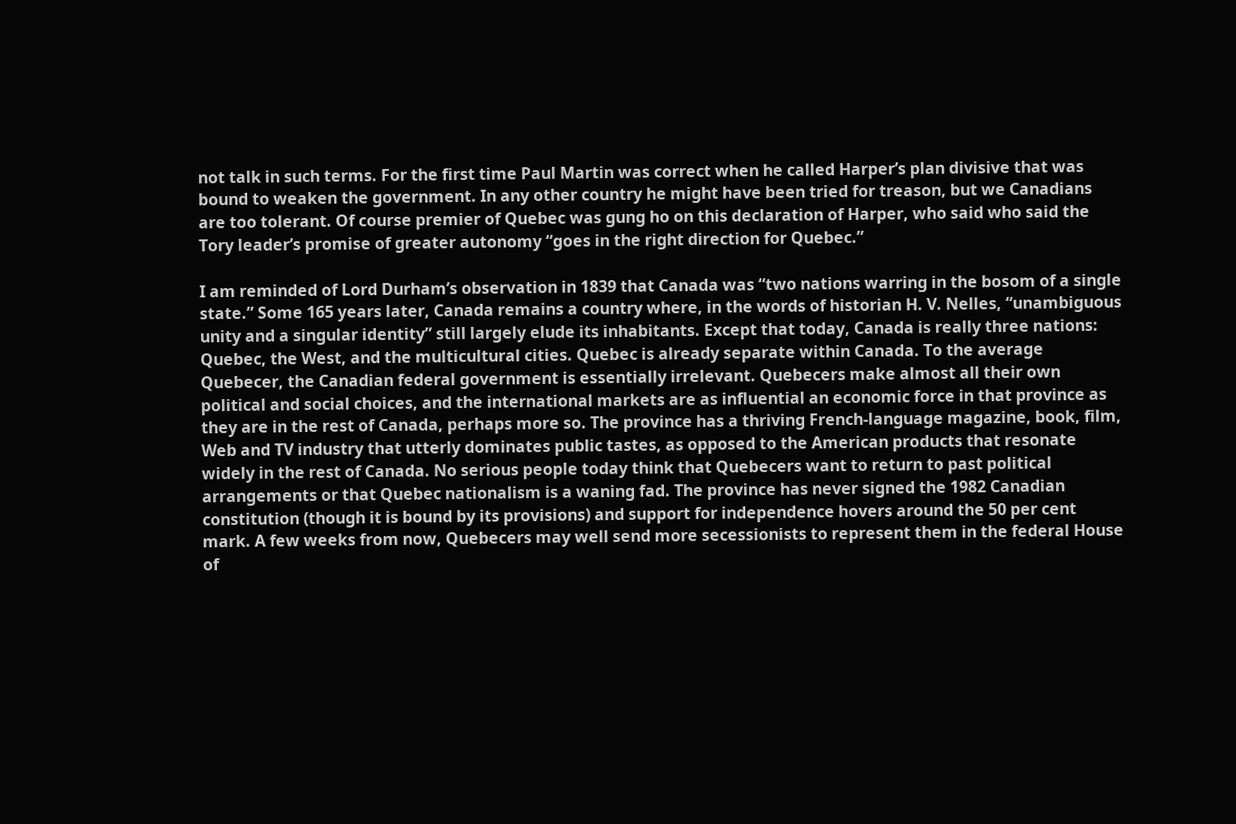not talk in such terms. For the first time Paul Martin was correct when he called Harper’s plan divisive that was bound to weaken the government. In any other country he might have been tried for treason, but we Canadians are too tolerant. Of course premier of Quebec was gung ho on this declaration of Harper, who said who said the Tory leader’s promise of greater autonomy “goes in the right direction for Quebec.”

I am reminded of Lord Durham’s observation in 1839 that Canada was “two nations warring in the bosom of a single state.” Some 165 years later, Canada remains a country where, in the words of historian H. V. Nelles, “unambiguous unity and a singular identity” still largely elude its inhabitants. Except that today, Canada is really three nations: Quebec, the West, and the multicultural cities. Quebec is already separate within Canada. To the average Quebecer, the Canadian federal government is essentially irrelevant. Quebecers make almost all their own political and social choices, and the international markets are as influential an economic force in that province as they are in the rest of Canada, perhaps more so. The province has a thriving French-language magazine, book, film, Web and TV industry that utterly dominates public tastes, as opposed to the American products that resonate widely in the rest of Canada. No serious people today think that Quebecers want to return to past political arrangements or that Quebec nationalism is a waning fad. The province has never signed the 1982 Canadian constitution (though it is bound by its provisions) and support for independence hovers around the 50 per cent mark. A few weeks from now, Quebecers may well send more secessionists to represent them in the federal House of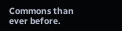Commons than ever before.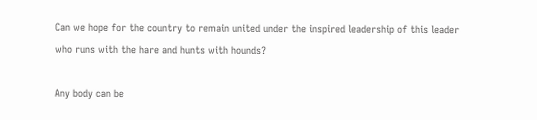Can we hope for the country to remain united under the inspired leadership of this leader who runs with the hare and hunts with hounds?

Any body can be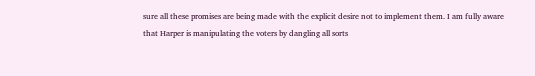sure all these promises are being made with the explicit desire not to implement them. I am fully aware that Harper is manipulating the voters by dangling all sorts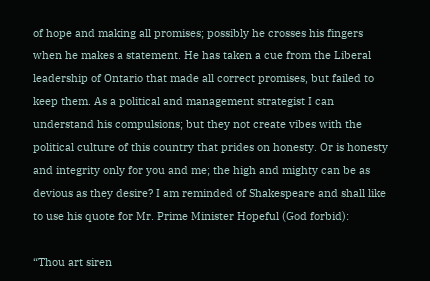of hope and making all promises; possibly he crosses his fingers when he makes a statement. He has taken a cue from the Liberal leadership of Ontario that made all correct promises, but failed to keep them. As a political and management strategist I can understand his compulsions; but they not create vibes with the political culture of this country that prides on honesty. Or is honesty and integrity only for you and me; the high and mighty can be as devious as they desire? I am reminded of Shakespeare and shall like to use his quote for Mr. Prime Minister Hopeful (God forbid):

“Thou art siren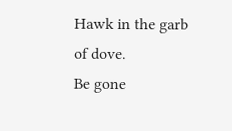Hawk in the garb of dove.
Be gone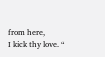from here,
I kick thy love. “